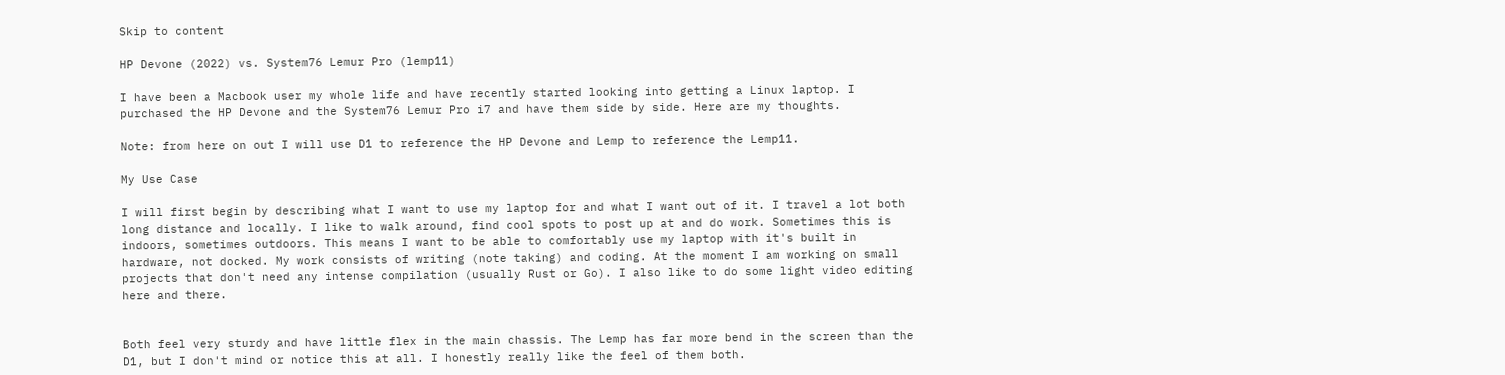Skip to content

HP Devone (2022) vs. System76 Lemur Pro (lemp11)

I have been a Macbook user my whole life and have recently started looking into getting a Linux laptop. I purchased the HP Devone and the System76 Lemur Pro i7 and have them side by side. Here are my thoughts.

Note: from here on out I will use D1 to reference the HP Devone and Lemp to reference the Lemp11.

My Use Case

I will first begin by describing what I want to use my laptop for and what I want out of it. I travel a lot both long distance and locally. I like to walk around, find cool spots to post up at and do work. Sometimes this is indoors, sometimes outdoors. This means I want to be able to comfortably use my laptop with it's built in hardware, not docked. My work consists of writing (note taking) and coding. At the moment I am working on small projects that don't need any intense compilation (usually Rust or Go). I also like to do some light video editing here and there.


Both feel very sturdy and have little flex in the main chassis. The Lemp has far more bend in the screen than the D1, but I don't mind or notice this at all. I honestly really like the feel of them both.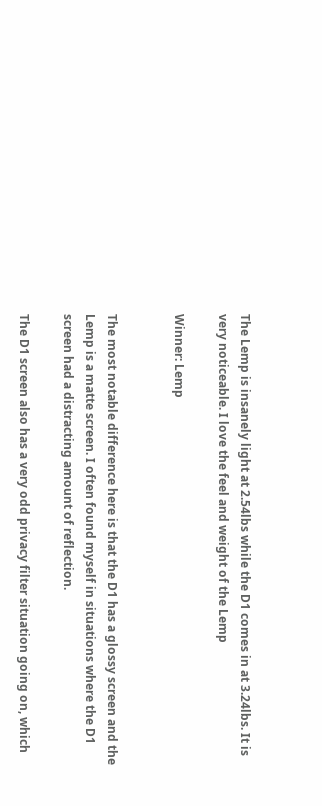The Lemp is insanely light at 2.54lbs while the D1 comes in at 3.24lbs. It is very noticeable. I love the feel and weight of the Lemp

Winner: Lemp


The most notable difference here is that the D1 has a glossy screen and the Lemp is a matte screen. I often found myself in situations where the D1 screen had a distracting amount of reflection.

The D1 screen also has a very odd privacy filter situation going on, which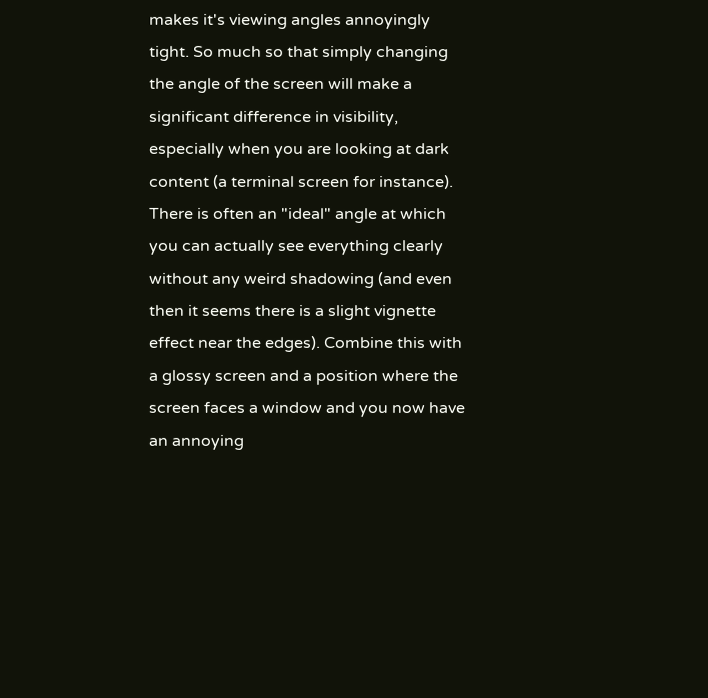makes it's viewing angles annoyingly tight. So much so that simply changing the angle of the screen will make a significant difference in visibility, especially when you are looking at dark content (a terminal screen for instance). There is often an "ideal" angle at which you can actually see everything clearly without any weird shadowing (and even then it seems there is a slight vignette effect near the edges). Combine this with a glossy screen and a position where the screen faces a window and you now have an annoying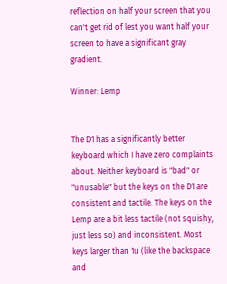reflection on half your screen that you can't get rid of lest you want half your screen to have a significant gray gradient.

Winner: Lemp


The D1 has a significantly better keyboard which I have zero complaints about. Neither keyboard is "bad" or "unusable" but the keys on the D1 are consistent and tactile. The keys on the Lemp are a bit less tactile (not squishy, just less so) and inconsistent. Most keys larger than 1u (like the backspace and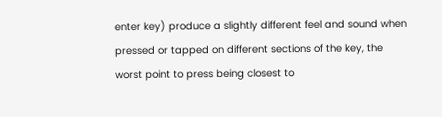enter key) produce a slightly different feel and sound when pressed or tapped on different sections of the key, the worst point to press being closest to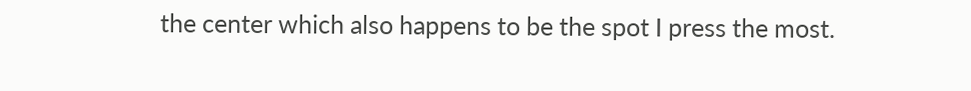the center which also happens to be the spot I press the most.